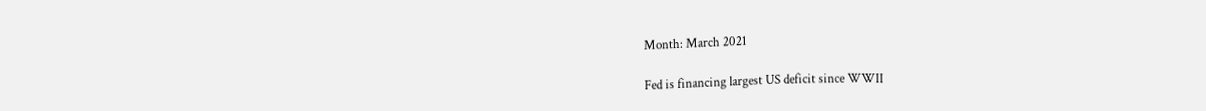Month: March 2021

Fed is financing largest US deficit since WWII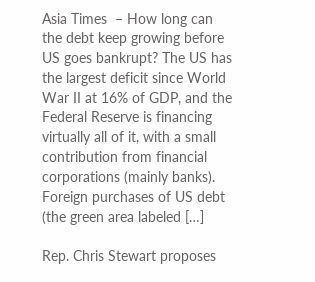Asia Times  – How long can the debt keep growing before US goes bankrupt? The US has the largest deficit since World War II at 16% of GDP, and the Federal Reserve is financing virtually all of it, with a small contribution from financial corporations (mainly banks). Foreign purchases of US debt (the green area labeled […]

Rep. Chris Stewart proposes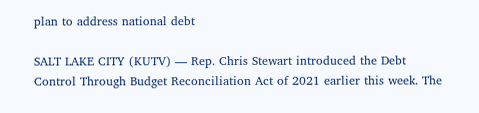plan to address national debt

SALT LAKE CITY (KUTV) — Rep. Chris Stewart introduced the Debt Control Through Budget Reconciliation Act of 2021 earlier this week. The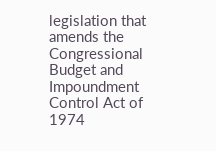legislation that amends the Congressional Budget and Impoundment Control Act of 1974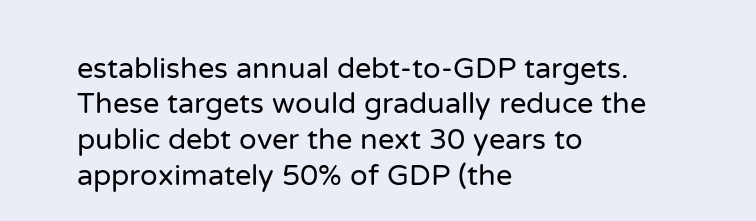establishes annual debt-to-GDP targets. These targets would gradually reduce the public debt over the next 30 years to approximately 50% of GDP (the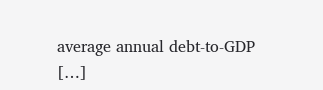average annual debt-to-GDP […]